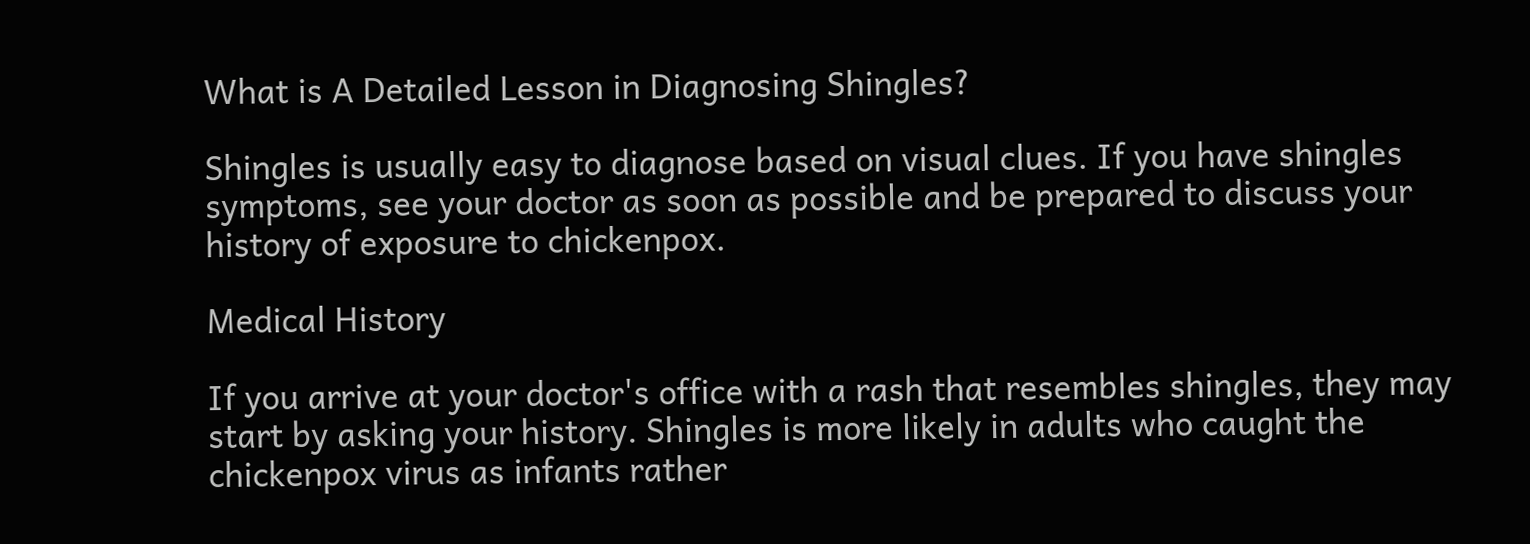What is A Detailed Lesson in Diagnosing Shingles?

Shingles is usually easy to diagnose based on visual clues. If you have shingles symptoms, see your doctor as soon as possible and be prepared to discuss your history of exposure to chickenpox.

Medical History

If you arrive at your doctor's office with a rash that resembles shingles, they may start by asking your history. Shingles is more likely in adults who caught the chickenpox virus as infants rather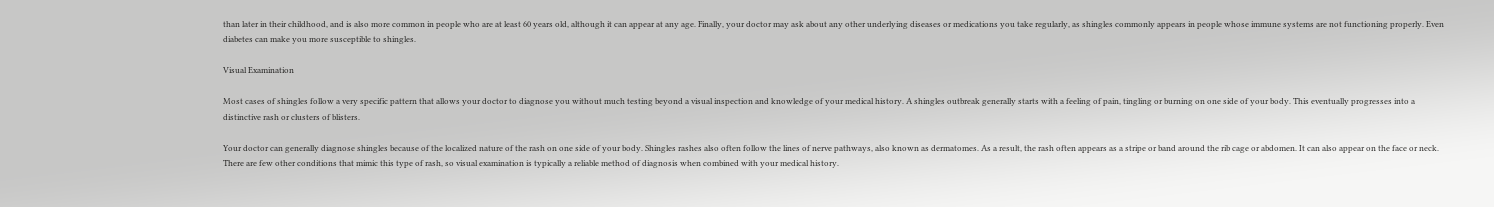than later in their childhood, and is also more common in people who are at least 60 years old, although it can appear at any age. Finally, your doctor may ask about any other underlying diseases or medications you take regularly, as shingles commonly appears in people whose immune systems are not functioning properly. Even diabetes can make you more susceptible to shingles.

Visual Examination

Most cases of shingles follow a very specific pattern that allows your doctor to diagnose you without much testing beyond a visual inspection and knowledge of your medical history. A shingles outbreak generally starts with a feeling of pain, tingling or burning on one side of your body. This eventually progresses into a distinctive rash or clusters of blisters.

Your doctor can generally diagnose shingles because of the localized nature of the rash on one side of your body. Shingles rashes also often follow the lines of nerve pathways, also known as dermatomes. As a result, the rash often appears as a stripe or band around the rib cage or abdomen. It can also appear on the face or neck. There are few other conditions that mimic this type of rash, so visual examination is typically a reliable method of diagnosis when combined with your medical history.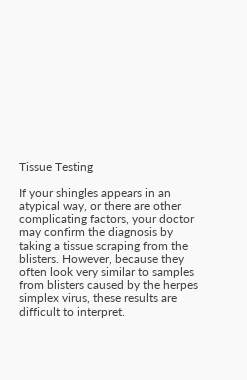Tissue Testing

If your shingles appears in an atypical way, or there are other complicating factors, your doctor may confirm the diagnosis by taking a tissue scraping from the blisters. However, because they often look very similar to samples from blisters caused by the herpes simplex virus, these results are difficult to interpret.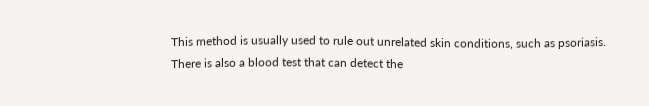This method is usually used to rule out unrelated skin conditions, such as psoriasis. There is also a blood test that can detect the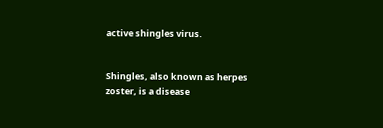active shingles virus.


Shingles, also known as herpes zoster, is a disease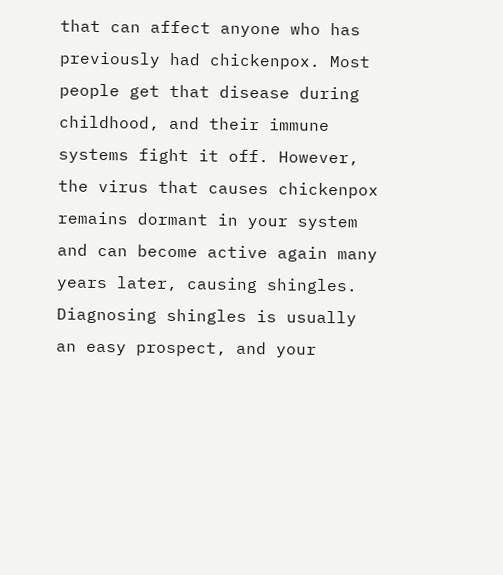that can affect anyone who has previously had chickenpox. Most people get that disease during childhood, and their immune systems fight it off. However, the virus that causes chickenpox remains dormant in your system and can become active again many years later, causing shingles. Diagnosing shingles is usually an easy prospect, and your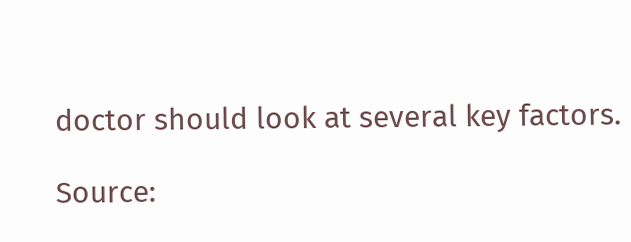doctor should look at several key factors.

Source: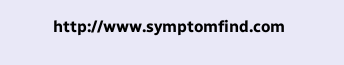http://www.symptomfind.com